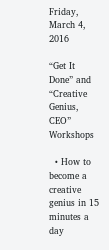Friday, March 4, 2016

“Get It Done” and “Creative Genius, CEO” Workshops

  • How to become a creative genius in 15 minutes a day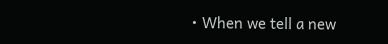• When we tell a new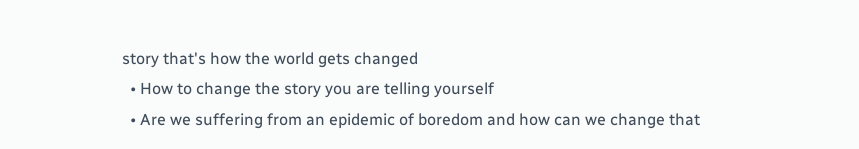story that's how the world gets changed
  • How to change the story you are telling yourself
  • Are we suffering from an epidemic of boredom and how can we change that